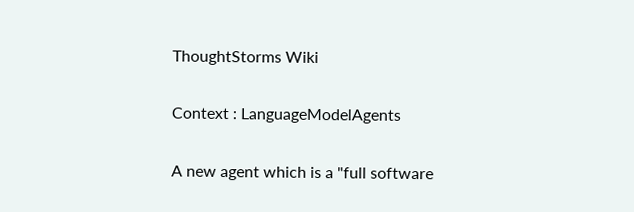ThoughtStorms Wiki

Context : LanguageModelAgents

A new agent which is a "full software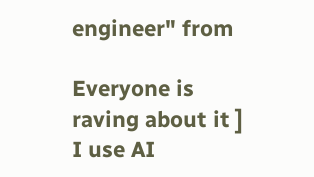engineer" from

Everyone is raving about it ] I use AI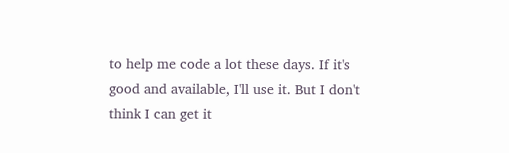to help me code a lot these days. If it's good and available, I'll use it. But I don't think I can get it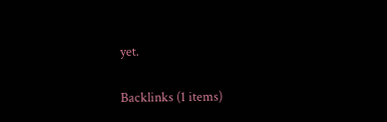yet.


Backlinks (1 items)